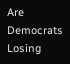Are Democrats Losing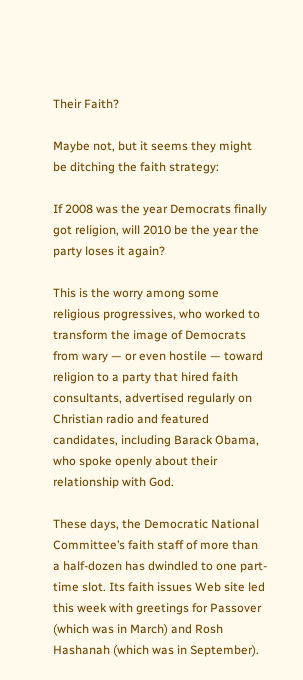Their Faith?

Maybe not, but it seems they might be ditching the faith strategy:

If 2008 was the year Democrats finally got religion, will 2010 be the year the party loses it again?

This is the worry among some religious progressives, who worked to transform the image of Democrats from wary — or even hostile — toward religion to a party that hired faith consultants, advertised regularly on Christian radio and featured candidates, including Barack Obama, who spoke openly about their relationship with God.

These days, the Democratic National Committee’s faith staff of more than a half-dozen has dwindled to one part-time slot. Its faith issues Web site led this week with greetings for Passover (which was in March) and Rosh Hashanah (which was in September).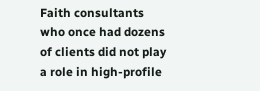Faith consultants who once had dozens of clients did not play a role in high-profile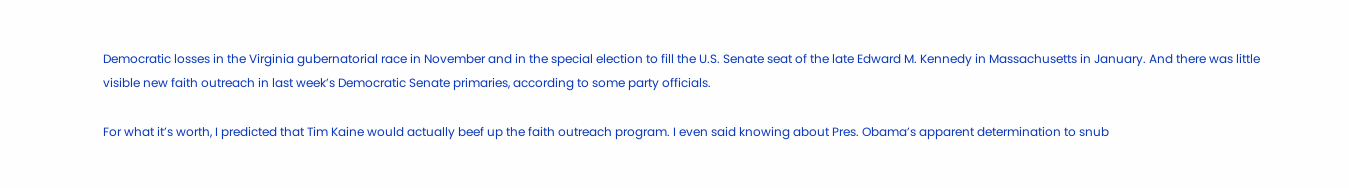Democratic losses in the Virginia gubernatorial race in November and in the special election to fill the U.S. Senate seat of the late Edward M. Kennedy in Massachusetts in January. And there was little visible new faith outreach in last week’s Democratic Senate primaries, according to some party officials.

For what it’s worth, I predicted that Tim Kaine would actually beef up the faith outreach program. I even said knowing about Pres. Obama’s apparent determination to snub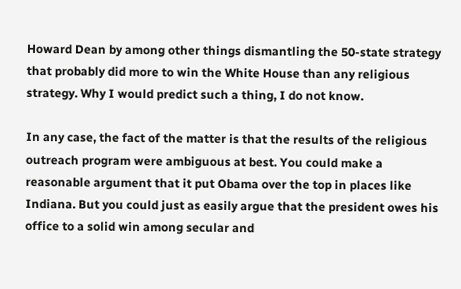Howard Dean by among other things dismantling the 50-state strategy that probably did more to win the White House than any religious strategy. Why I would predict such a thing, I do not know.

In any case, the fact of the matter is that the results of the religious outreach program were ambiguous at best. You could make a reasonable argument that it put Obama over the top in places like Indiana. But you could just as easily argue that the president owes his office to a solid win among secular and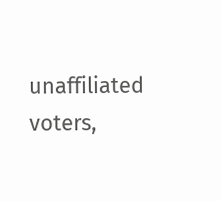unaffiliated voters,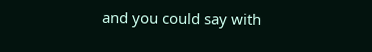and you could say with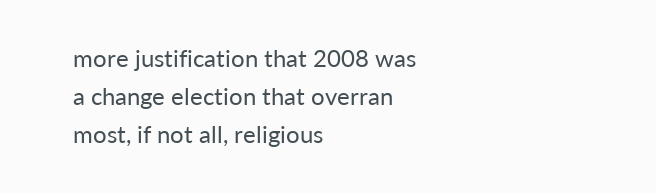more justification that 2008 was a change election that overran most, if not all, religious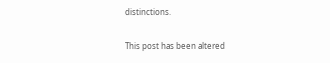distinctions.

This post has been altered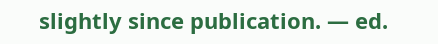slightly since publication. — ed.